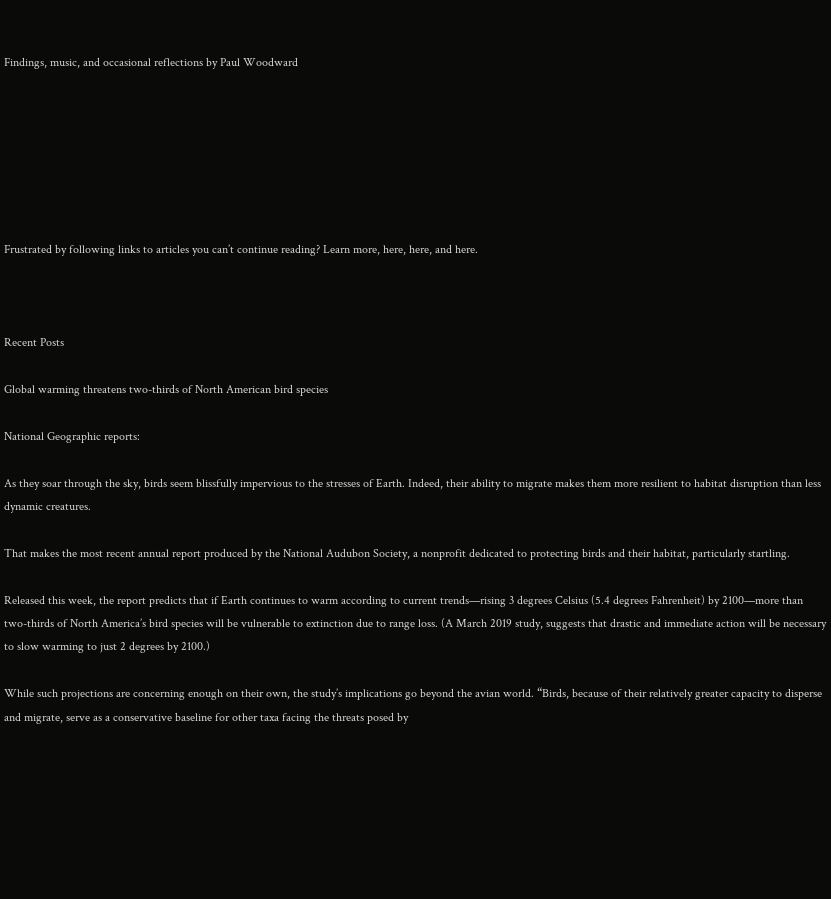Findings, music, and occasional reflections by Paul Woodward







Frustrated by following links to articles you can’t continue reading? Learn more, here, here, and here.



Recent Posts

Global warming threatens two-thirds of North American bird species

National Geographic reports:

As they soar through the sky, birds seem blissfully impervious to the stresses of Earth. Indeed, their ability to migrate makes them more resilient to habitat disruption than less dynamic creatures.

That makes the most recent annual report produced by the National Audubon Society, a nonprofit dedicated to protecting birds and their habitat, particularly startling.

Released this week, the report predicts that if Earth continues to warm according to current trends—rising 3 degrees Celsius (5.4 degrees Fahrenheit) by 2100—more than two-thirds of North America’s bird species will be vulnerable to extinction due to range loss. (A March 2019 study, suggests that drastic and immediate action will be necessary to slow warming to just 2 degrees by 2100.)

While such projections are concerning enough on their own, the study’s implications go beyond the avian world. “Birds, because of their relatively greater capacity to disperse and migrate, serve as a conservative baseline for other taxa facing the threats posed by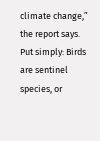climate change,” the report says. Put simply: Birds are sentinel species, or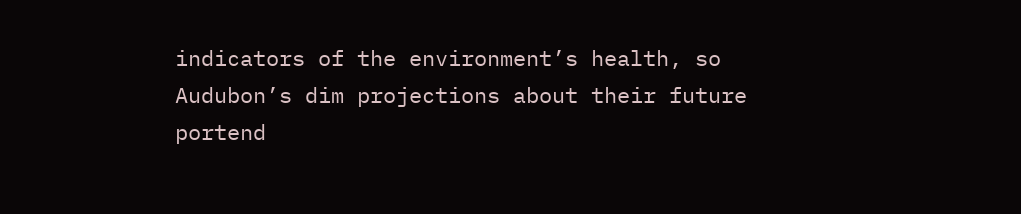indicators of the environment’s health, so Audubon’s dim projections about their future portend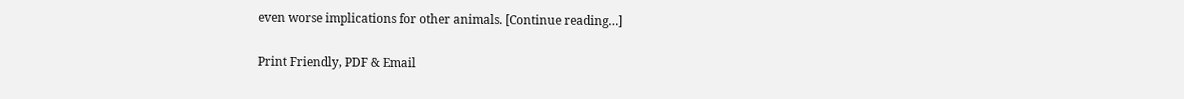even worse implications for other animals. [Continue reading…]

Print Friendly, PDF & Email